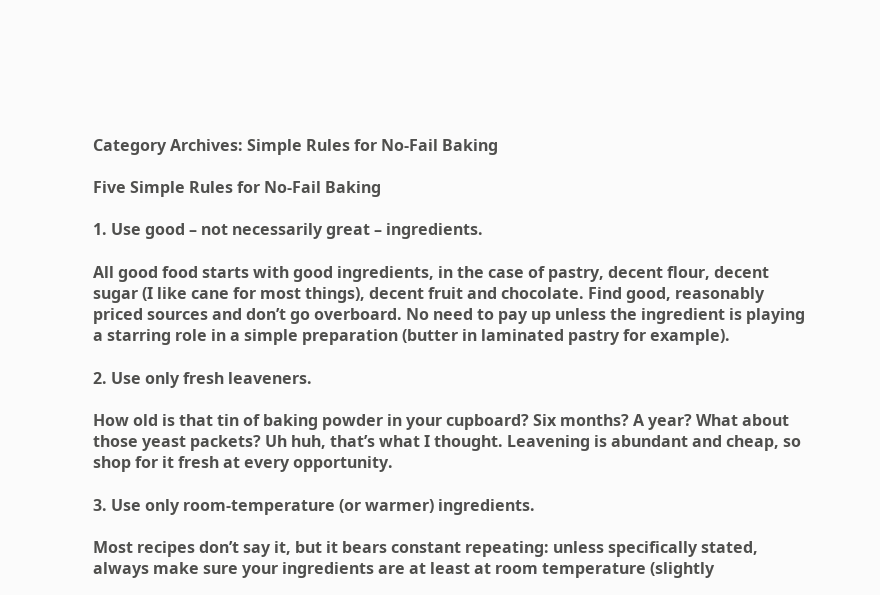Category Archives: Simple Rules for No-Fail Baking

Five Simple Rules for No-Fail Baking

1. Use good – not necessarily great – ingredients.

All good food starts with good ingredients, in the case of pastry, decent flour, decent sugar (I like cane for most things), decent fruit and chocolate. Find good, reasonably priced sources and don’t go overboard. No need to pay up unless the ingredient is playing a starring role in a simple preparation (butter in laminated pastry for example).

2. Use only fresh leaveners.

How old is that tin of baking powder in your cupboard? Six months? A year? What about those yeast packets? Uh huh, that’s what I thought. Leavening is abundant and cheap, so shop for it fresh at every opportunity.

3. Use only room-temperature (or warmer) ingredients.

Most recipes don’t say it, but it bears constant repeating: unless specifically stated, always make sure your ingredients are at least at room temperature (slightly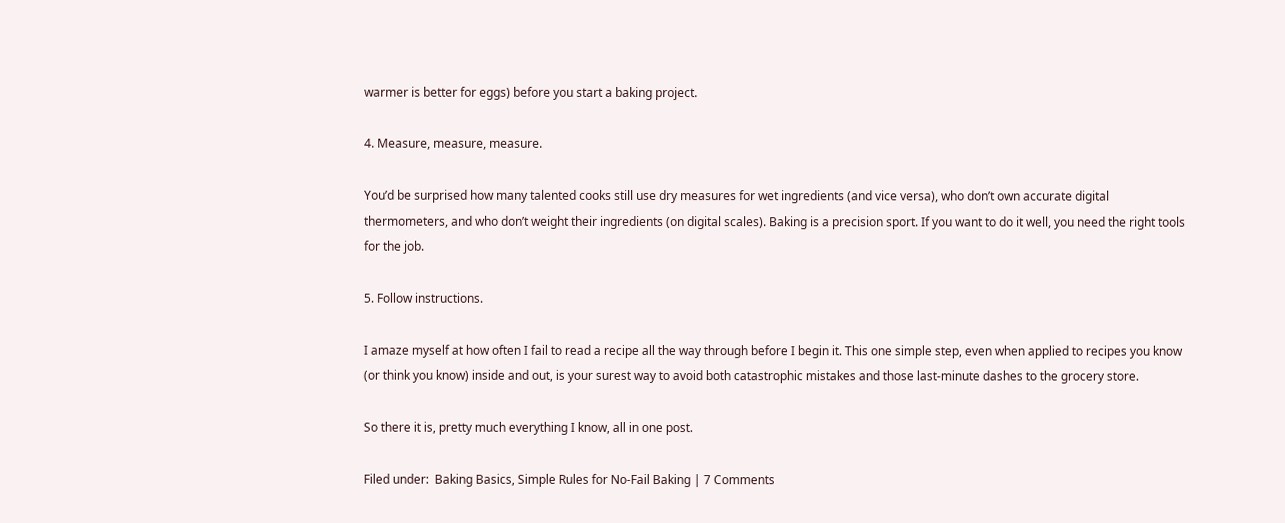warmer is better for eggs) before you start a baking project.

4. Measure, measure, measure.

You’d be surprised how many talented cooks still use dry measures for wet ingredients (and vice versa), who don’t own accurate digital thermometers, and who don’t weight their ingredients (on digital scales). Baking is a precision sport. If you want to do it well, you need the right tools for the job.

5. Follow instructions.

I amaze myself at how often I fail to read a recipe all the way through before I begin it. This one simple step, even when applied to recipes you know (or think you know) inside and out, is your surest way to avoid both catastrophic mistakes and those last-minute dashes to the grocery store.

So there it is, pretty much everything I know, all in one post.

Filed under:  Baking Basics, Simple Rules for No-Fail Baking | 7 Comments